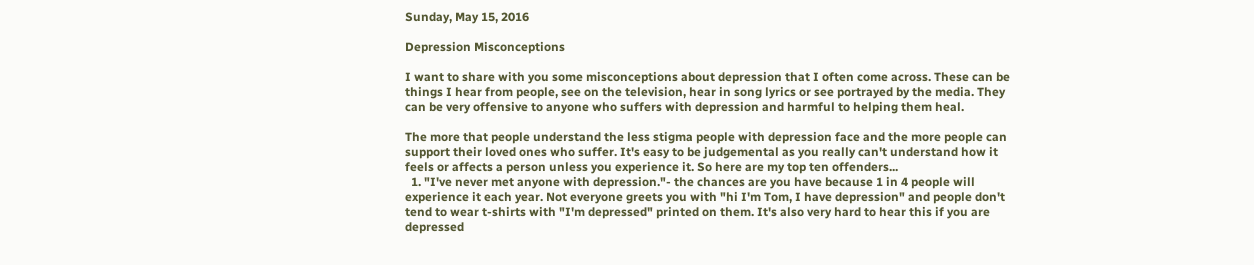Sunday, May 15, 2016

Depression Misconceptions

I want to share with you some misconceptions about depression that I often come across. These can be things I hear from people, see on the television, hear in song lyrics or see portrayed by the media. They can be very offensive to anyone who suffers with depression and harmful to helping them heal.

The more that people understand the less stigma people with depression face and the more people can support their loved ones who suffer. It's easy to be judgemental as you really can't understand how it feels or affects a person unless you experience it. So here are my top ten offenders...
  1. "I've never met anyone with depression."- the chances are you have because 1 in 4 people will experience it each year. Not everyone greets you with "hi I'm Tom, I have depression" and people don't tend to wear t-shirts with "I'm depressed" printed on them. It's also very hard to hear this if you are depressed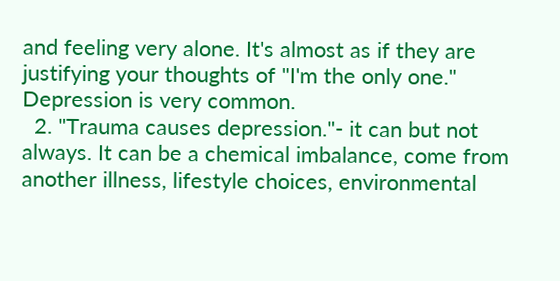and feeling very alone. It's almost as if they are justifying your thoughts of "I'm the only one." Depression is very common.
  2. "Trauma causes depression."- it can but not always. It can be a chemical imbalance, come from another illness, lifestyle choices, environmental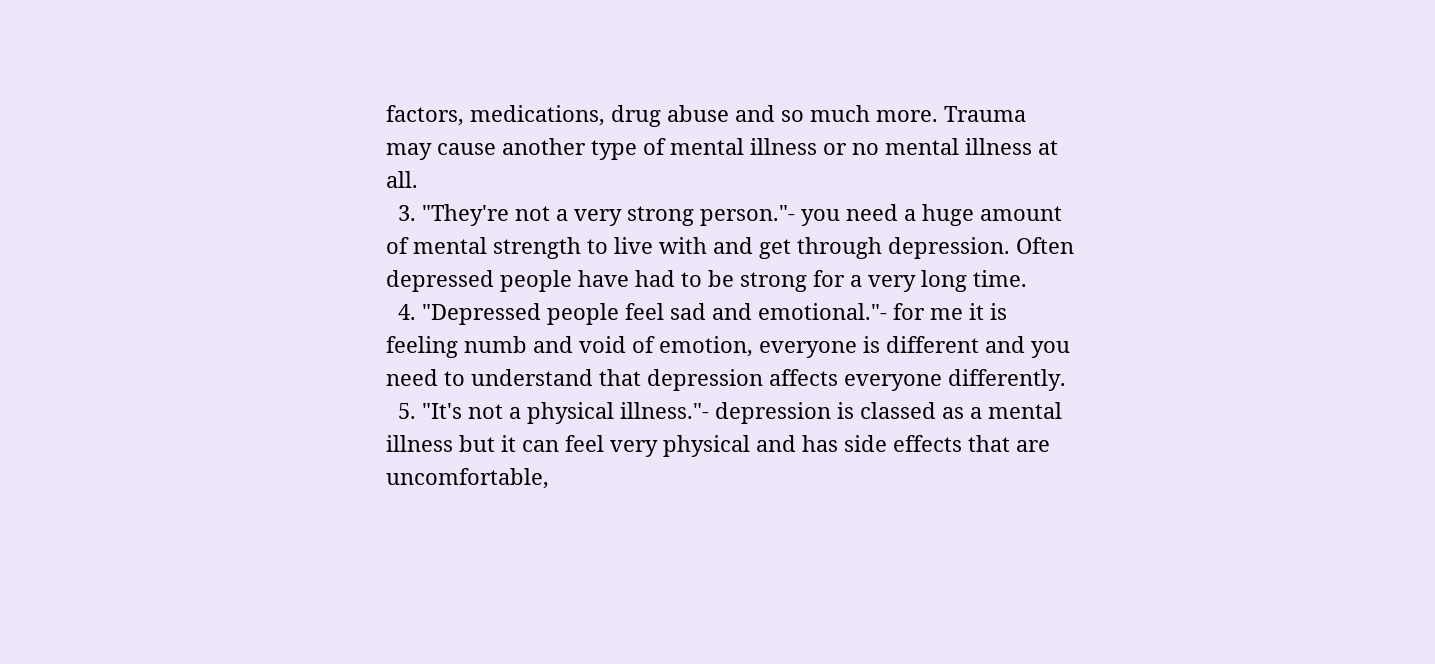factors, medications, drug abuse and so much more. Trauma may cause another type of mental illness or no mental illness at all.
  3. "They're not a very strong person."- you need a huge amount of mental strength to live with and get through depression. Often depressed people have had to be strong for a very long time.
  4. "Depressed people feel sad and emotional."- for me it is feeling numb and void of emotion, everyone is different and you need to understand that depression affects everyone differently.
  5. "It's not a physical illness."- depression is classed as a mental illness but it can feel very physical and has side effects that are uncomfortable,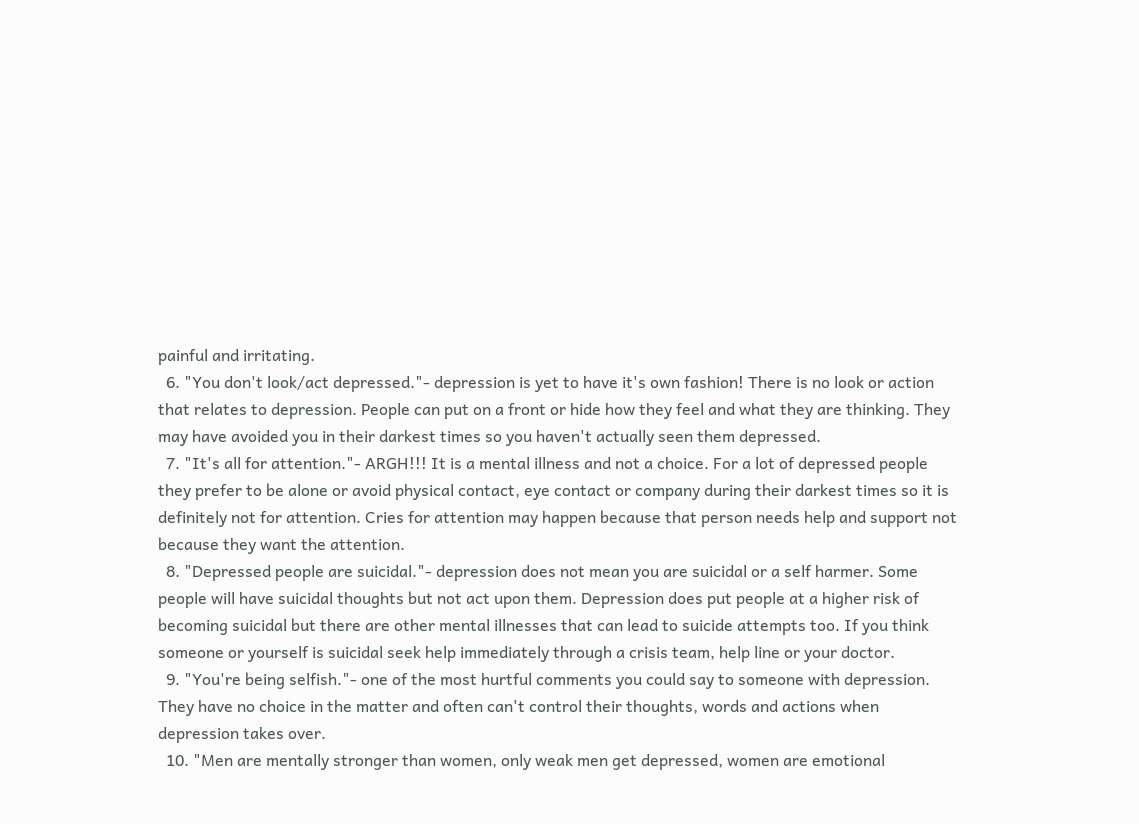painful and irritating.
  6. "You don't look/act depressed."- depression is yet to have it's own fashion! There is no look or action that relates to depression. People can put on a front or hide how they feel and what they are thinking. They may have avoided you in their darkest times so you haven't actually seen them depressed.
  7. "It's all for attention."- ARGH!!! It is a mental illness and not a choice. For a lot of depressed people they prefer to be alone or avoid physical contact, eye contact or company during their darkest times so it is definitely not for attention. Cries for attention may happen because that person needs help and support not because they want the attention.
  8. "Depressed people are suicidal."- depression does not mean you are suicidal or a self harmer. Some people will have suicidal thoughts but not act upon them. Depression does put people at a higher risk of becoming suicidal but there are other mental illnesses that can lead to suicide attempts too. If you think someone or yourself is suicidal seek help immediately through a crisis team, help line or your doctor.
  9. "You're being selfish."- one of the most hurtful comments you could say to someone with depression. They have no choice in the matter and often can't control their thoughts, words and actions when depression takes over.
  10. "Men are mentally stronger than women, only weak men get depressed, women are emotional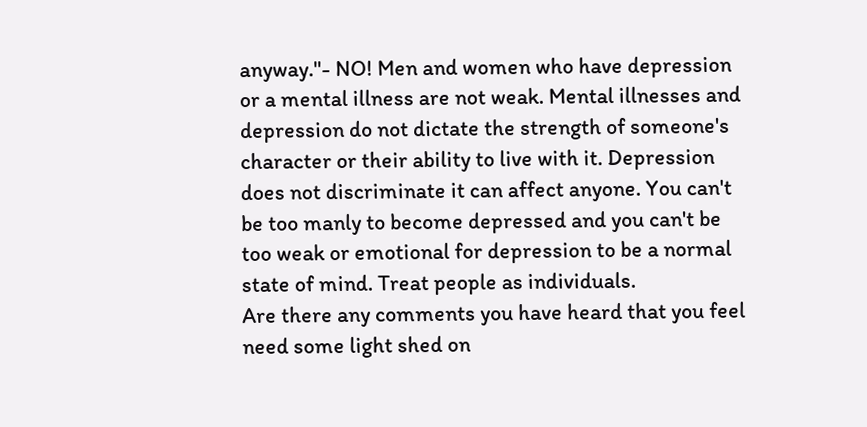anyway."- NO! Men and women who have depression or a mental illness are not weak. Mental illnesses and depression do not dictate the strength of someone's character or their ability to live with it. Depression does not discriminate it can affect anyone. You can't be too manly to become depressed and you can't be too weak or emotional for depression to be a normal state of mind. Treat people as individuals.
Are there any comments you have heard that you feel need some light shed on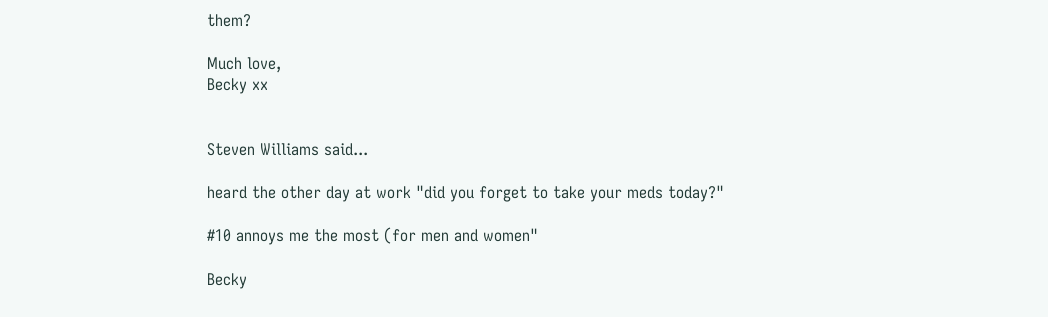them?

Much love,
Becky xx


Steven Williams said...

heard the other day at work "did you forget to take your meds today?"

#10 annoys me the most (for men and women"

Becky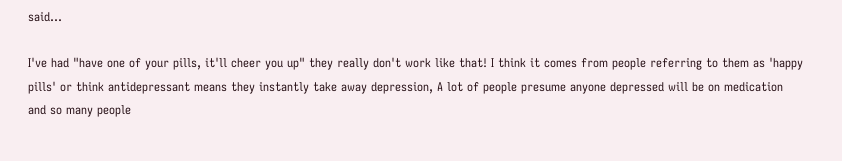said...

I've had "have one of your pills, it'll cheer you up" they really don't work like that! I think it comes from people referring to them as 'happy pills' or think antidepressant means they instantly take away depression, A lot of people presume anyone depressed will be on medication and so many people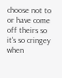choose not to or have come off theirs so it's so cringey when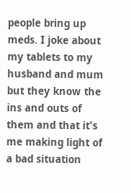people bring up meds. I joke about my tablets to my husband and mum but they know the ins and outs of them and that it's me making light of a bad situation